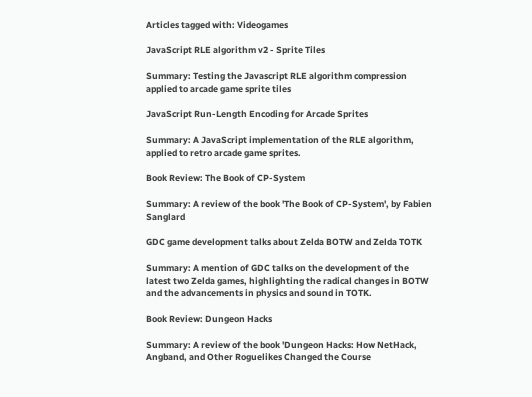Articles tagged with: Videogames

JavaScript RLE algorithm v2 - Sprite Tiles

Summary: Testing the Javascript RLE algorithm compression applied to arcade game sprite tiles

JavaScript Run-Length Encoding for Arcade Sprites

Summary: A JavaScript implementation of the RLE algorithm, applied to retro arcade game sprites.

Book Review: The Book of CP-System

Summary: A review of the book 'The Book of CP-System', by Fabien Sanglard

GDC game development talks about Zelda BOTW and Zelda TOTK

Summary: A mention of GDC talks on the development of the latest two Zelda games, highlighting the radical changes in BOTW and the advancements in physics and sound in TOTK.

Book Review: Dungeon Hacks

Summary: A review of the book 'Dungeon Hacks: How NetHack, Angband, and Other Roguelikes Changed the Course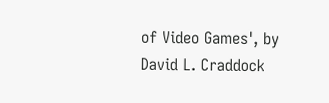of Video Games', by David L. Craddock